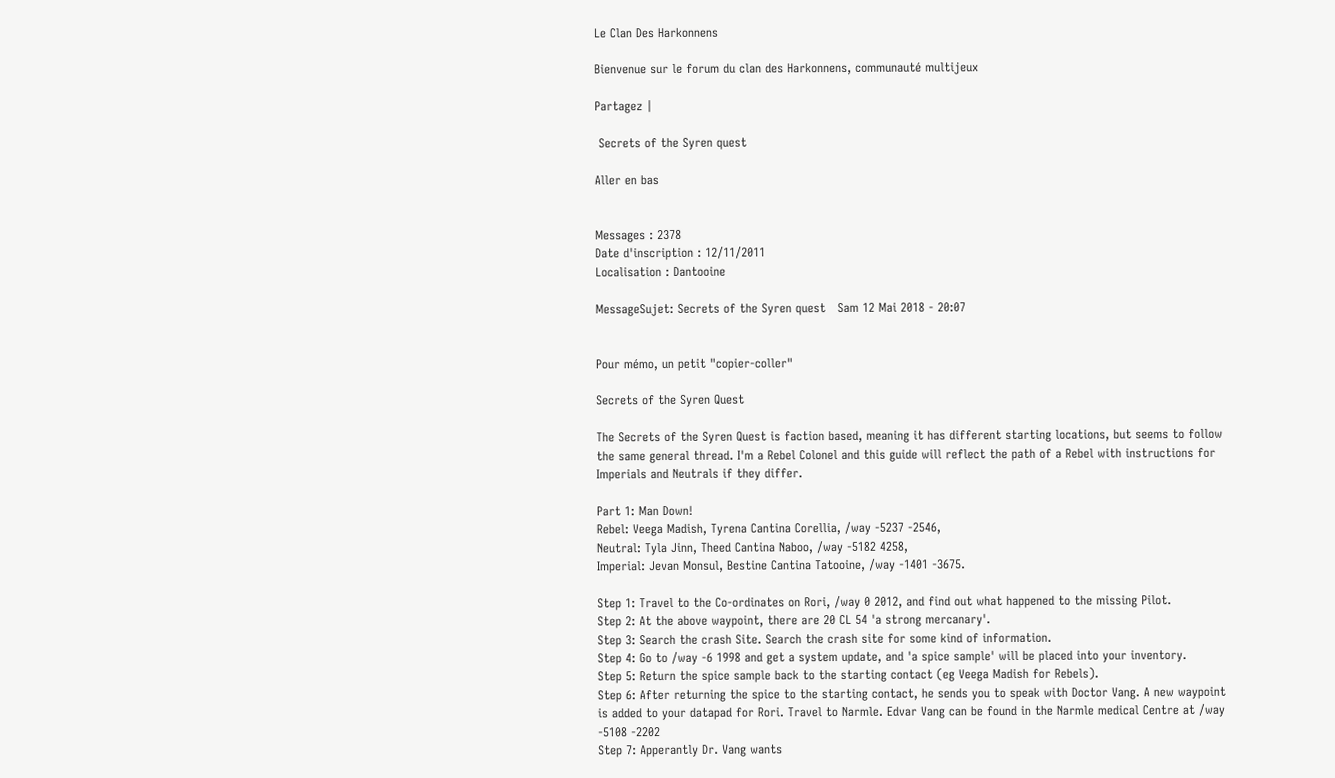Le Clan Des Harkonnens

Bienvenue sur le forum du clan des Harkonnens, communauté multijeux

Partagez |

 Secrets of the Syren quest

Aller en bas


Messages : 2378
Date d'inscription : 12/11/2011
Localisation : Dantooine

MessageSujet: Secrets of the Syren quest   Sam 12 Mai 2018 - 20:07


Pour mémo, un petit "copier-coller"

Secrets of the Syren Quest

The Secrets of the Syren Quest is faction based, meaning it has different starting locations, but seems to follow the same general thread. I'm a Rebel Colonel and this guide will reflect the path of a Rebel with instructions for Imperials and Neutrals if they differ.

Part 1: Man Down!
Rebel: Veega Madish, Tyrena Cantina Corellia, /way -5237 -2546,
Neutral: Tyla Jinn, Theed Cantina Naboo, /way -5182 4258,
Imperial: Jevan Monsul, Bestine Cantina Tatooine, /way -1401 -3675.

Step 1: Travel to the Co-ordinates on Rori, /way 0 2012, and find out what happened to the missing Pilot.
Step 2: At the above waypoint, there are 20 CL 54 'a strong mercanary'.
Step 3: Search the crash Site. Search the crash site for some kind of information.
Step 4: Go to /way -6 1998 and get a system update, and 'a spice sample' will be placed into your inventory.
Step 5: Return the spice sample back to the starting contact (eg Veega Madish for Rebels).
Step 6: After returning the spice to the starting contact, he sends you to speak with Doctor Vang. A new waypoint is added to your datapad for Rori. Travel to Narmle. Edvar Vang can be found in the Narmle medical Centre at /way -5108 -2202
Step 7: Apperantly Dr. Vang wants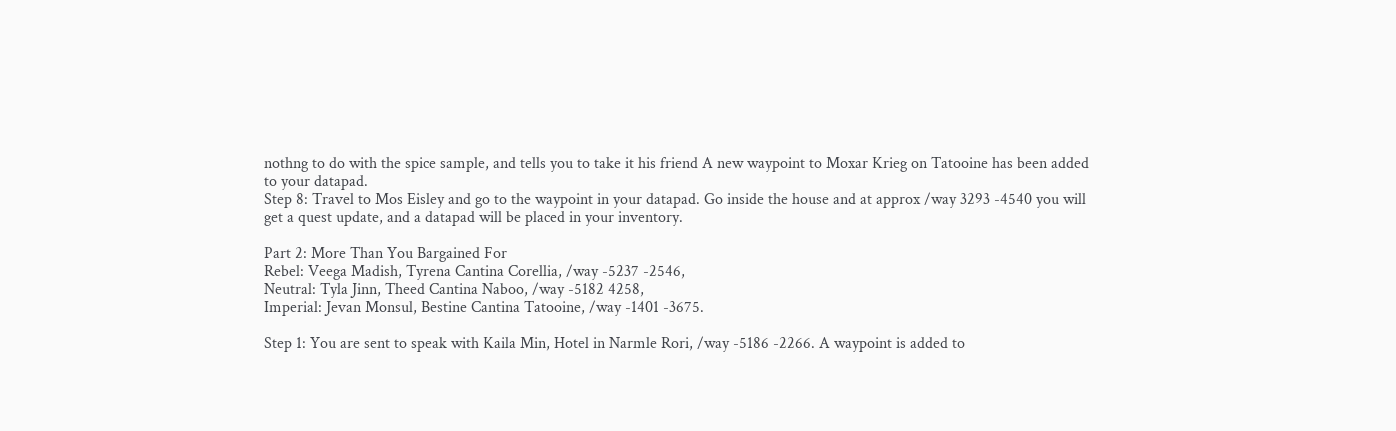nothng to do with the spice sample, and tells you to take it his friend A new waypoint to Moxar Krieg on Tatooine has been added to your datapad.
Step 8: Travel to Mos Eisley and go to the waypoint in your datapad. Go inside the house and at approx /way 3293 -4540 you will get a quest update, and a datapad will be placed in your inventory.

Part 2: More Than You Bargained For
Rebel: Veega Madish, Tyrena Cantina Corellia, /way -5237 -2546,
Neutral: Tyla Jinn, Theed Cantina Naboo, /way -5182 4258,
Imperial: Jevan Monsul, Bestine Cantina Tatooine, /way -1401 -3675.

Step 1: You are sent to speak with Kaila Min, Hotel in Narmle Rori, /way -5186 -2266. A waypoint is added to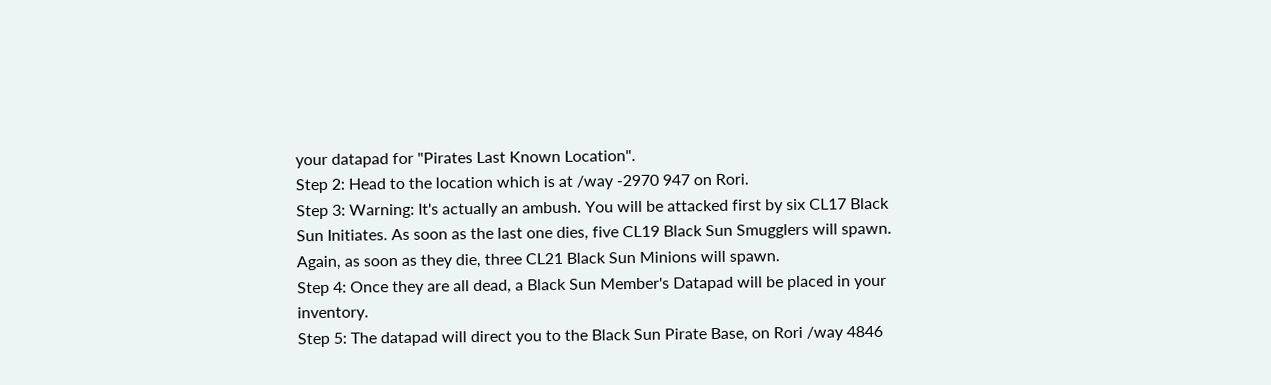your datapad for "Pirates Last Known Location".
Step 2: Head to the location which is at /way -2970 947 on Rori.
Step 3: Warning: It's actually an ambush. You will be attacked first by six CL17 Black Sun Initiates. As soon as the last one dies, five CL19 Black Sun Smugglers will spawn. Again, as soon as they die, three CL21 Black Sun Minions will spawn.
Step 4: Once they are all dead, a Black Sun Member's Datapad will be placed in your inventory.
Step 5: The datapad will direct you to the Black Sun Pirate Base, on Rori /way 4846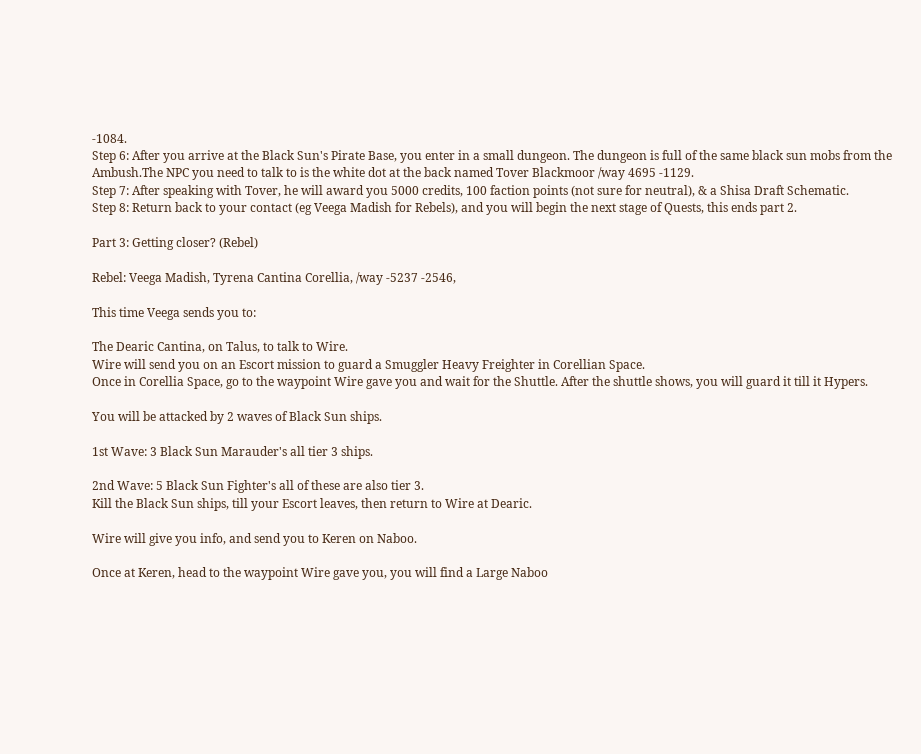-1084.
Step 6: After you arrive at the Black Sun's Pirate Base, you enter in a small dungeon. The dungeon is full of the same black sun mobs from the Ambush.The NPC you need to talk to is the white dot at the back named Tover Blackmoor /way 4695 -1129.
Step 7: After speaking with Tover, he will award you 5000 credits, 100 faction points (not sure for neutral), & a Shisa Draft Schematic.
Step 8: Return back to your contact (eg Veega Madish for Rebels), and you will begin the next stage of Quests, this ends part 2.

Part 3: Getting closer? (Rebel)

Rebel: Veega Madish, Tyrena Cantina Corellia, /way -5237 -2546,

This time Veega sends you to:

The Dearic Cantina, on Talus, to talk to Wire.
Wire will send you on an Escort mission to guard a Smuggler Heavy Freighter in Corellian Space.
Once in Corellia Space, go to the waypoint Wire gave you and wait for the Shuttle. After the shuttle shows, you will guard it till it Hypers.

You will be attacked by 2 waves of Black Sun ships.

1st Wave: 3 Black Sun Marauder's all tier 3 ships.

2nd Wave: 5 Black Sun Fighter's all of these are also tier 3.
Kill the Black Sun ships, till your Escort leaves, then return to Wire at Dearic.

Wire will give you info, and send you to Keren on Naboo.

Once at Keren, head to the waypoint Wire gave you, you will find a Large Naboo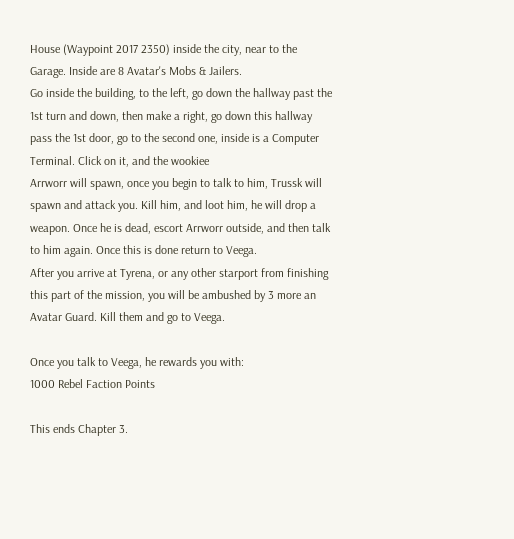House (Waypoint 2017 2350) inside the city, near to the Garage. Inside are 8 Avatar's Mobs & Jailers.
Go inside the building, to the left, go down the hallway past the 1st turn and down, then make a right, go down this hallway pass the 1st door, go to the second one, inside is a Computer Terminal. Click on it, and the wookiee
Arrworr will spawn, once you begin to talk to him, Trussk will spawn and attack you. Kill him, and loot him, he will drop a weapon. Once he is dead, escort Arrworr outside, and then talk to him again. Once this is done return to Veega.
After you arrive at Tyrena, or any other starport from finishing this part of the mission, you will be ambushed by 3 more an Avatar Guard. Kill them and go to Veega.

Once you talk to Veega, he rewards you with:
1000 Rebel Faction Points

This ends Chapter 3.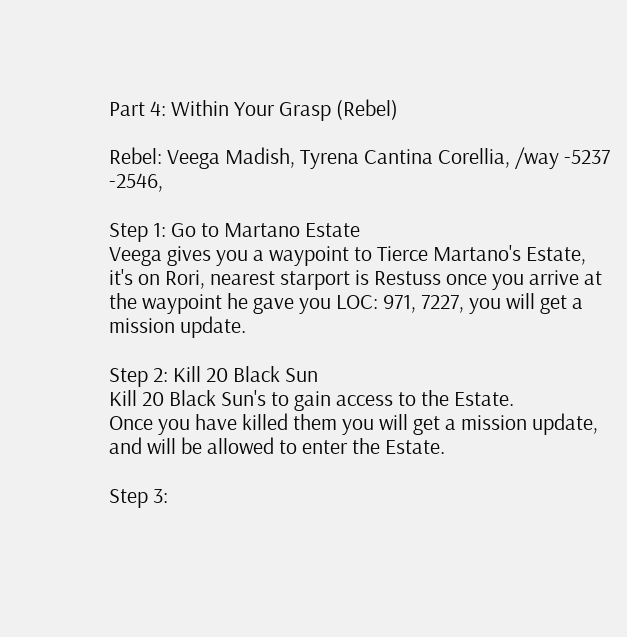Part 4: Within Your Grasp (Rebel)

Rebel: Veega Madish, Tyrena Cantina Corellia, /way -5237 -2546,

Step 1: Go to Martano Estate
Veega gives you a waypoint to Tierce Martano's Estate, it's on Rori, nearest starport is Restuss once you arrive at the waypoint he gave you LOC: 971, 7227, you will get a mission update.

Step 2: Kill 20 Black Sun
Kill 20 Black Sun's to gain access to the Estate.
Once you have killed them you will get a mission update, and will be allowed to enter the Estate.

Step 3: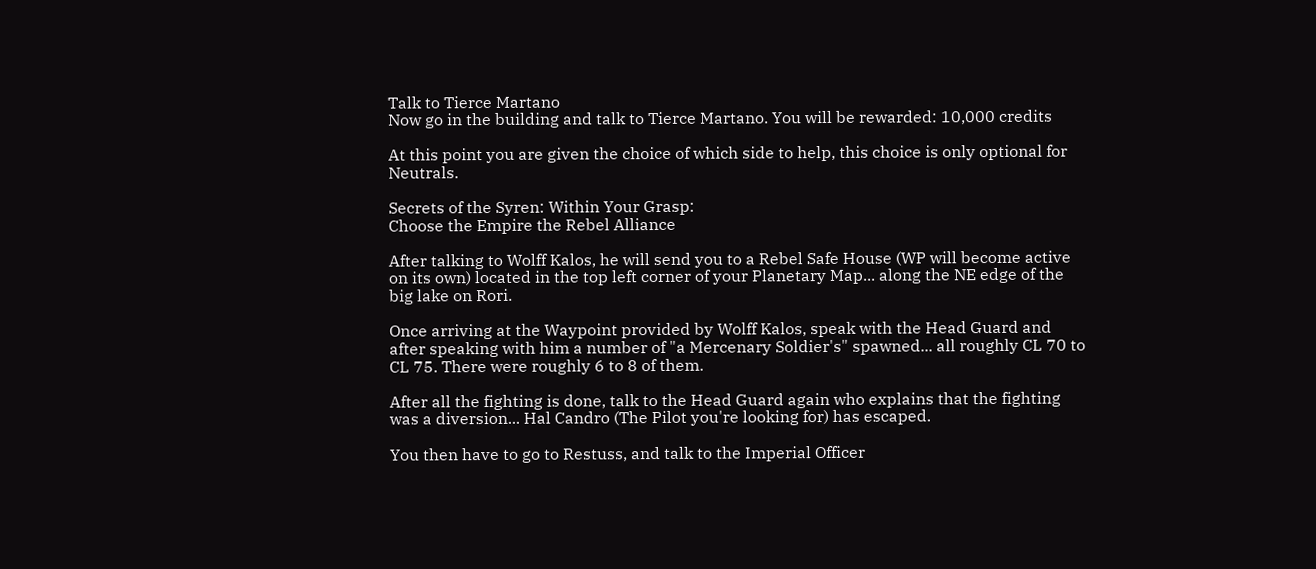Talk to Tierce Martano
Now go in the building and talk to Tierce Martano. You will be rewarded: 10,000 credits

At this point you are given the choice of which side to help, this choice is only optional for Neutrals.

Secrets of the Syren: Within Your Grasp:
Choose the Empire the Rebel Alliance

After talking to Wolff Kalos, he will send you to a Rebel Safe House (WP will become active on its own) located in the top left corner of your Planetary Map... along the NE edge of the big lake on Rori.

Once arriving at the Waypoint provided by Wolff Kalos, speak with the Head Guard and after speaking with him a number of "a Mercenary Soldier's" spawned... all roughly CL 70 to CL 75. There were roughly 6 to 8 of them.

After all the fighting is done, talk to the Head Guard again who explains that the fighting was a diversion... Hal Candro (The Pilot you're looking for) has escaped.

You then have to go to Restuss, and talk to the Imperial Officer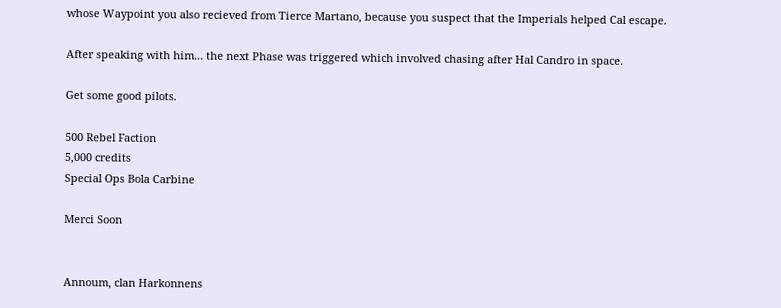whose Waypoint you also recieved from Tierce Martano, because you suspect that the Imperials helped Cal escape.

After speaking with him... the next Phase was triggered which involved chasing after Hal Candro in space.

Get some good pilots.

500 Rebel Faction
5,000 credits
Special Ops Bola Carbine

Merci Soon


Annoum, clan Harkonnens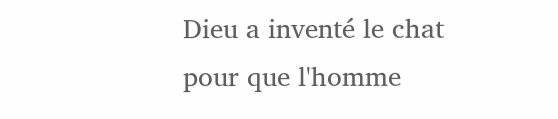Dieu a inventé le chat pour que l'homme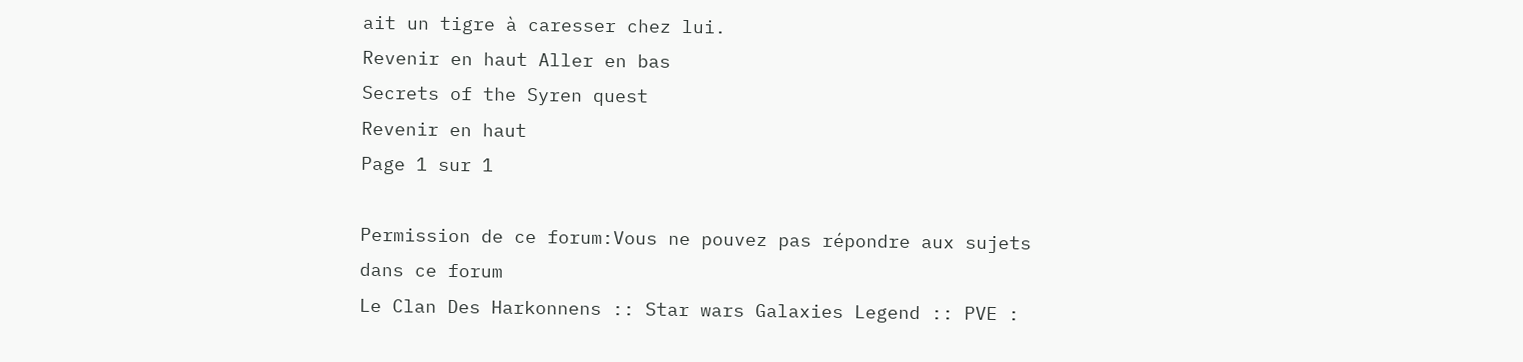ait un tigre à caresser chez lui.
Revenir en haut Aller en bas
Secrets of the Syren quest
Revenir en haut
Page 1 sur 1

Permission de ce forum:Vous ne pouvez pas répondre aux sujets dans ce forum
Le Clan Des Harkonnens :: Star wars Galaxies Legend :: PVE :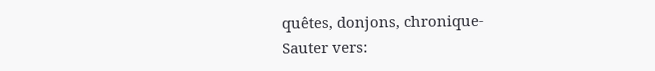quêtes, donjons, chronique-
Sauter vers: